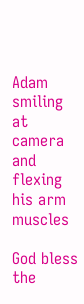Adam smiling at camera and flexing his arm muscles

God bless the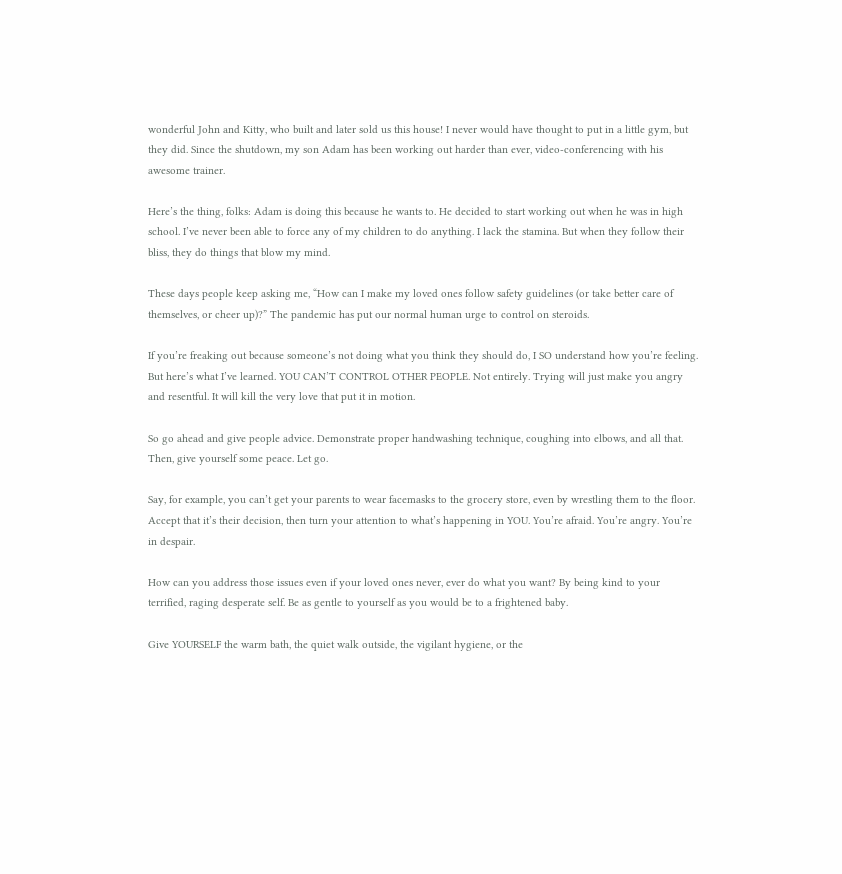wonderful John and Kitty, who built and later sold us this house! I never would have thought to put in a little gym, but they did. Since the shutdown, my son Adam has been working out harder than ever, video-conferencing with his awesome trainer.

Here’s the thing, folks: Adam is doing this because he wants to. He decided to start working out when he was in high school. I’ve never been able to force any of my children to do anything. I lack the stamina. But when they follow their bliss, they do things that blow my mind.

These days people keep asking me, “How can I make my loved ones follow safety guidelines (or take better care of themselves, or cheer up)?” The pandemic has put our normal human urge to control on steroids.

If you’re freaking out because someone’s not doing what you think they should do, I SO understand how you’re feeling. But here’s what I’ve learned. YOU CAN’T CONTROL OTHER PEOPLE. Not entirely. Trying will just make you angry and resentful. It will kill the very love that put it in motion.

So go ahead and give people advice. Demonstrate proper handwashing technique, coughing into elbows, and all that. Then, give yourself some peace. Let go.

Say, for example, you can’t get your parents to wear facemasks to the grocery store, even by wrestling them to the floor. Accept that it’s their decision, then turn your attention to what’s happening in YOU. You’re afraid. You’re angry. You’re in despair.

How can you address those issues even if your loved ones never, ever do what you want? By being kind to your terrified, raging desperate self. Be as gentle to yourself as you would be to a frightened baby.

Give YOURSELF the warm bath, the quiet walk outside, the vigilant hygiene, or the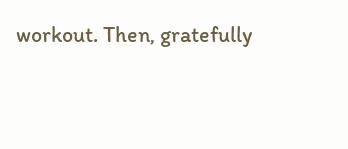workout. Then, gratefully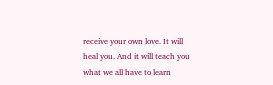receive your own love. It will heal you. And it will teach you what we all have to learn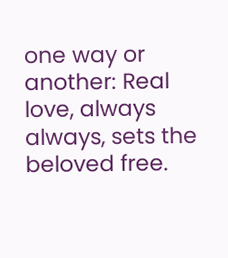one way or another: Real love, always always, sets the beloved free.